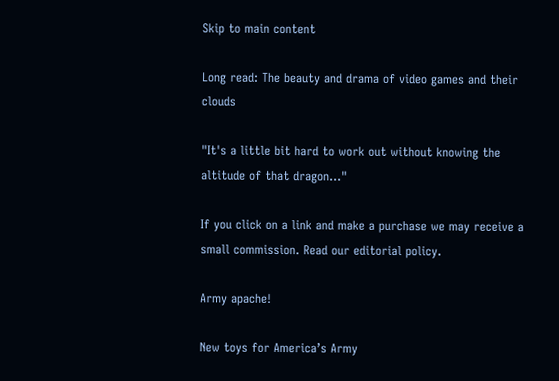Skip to main content

Long read: The beauty and drama of video games and their clouds

"It's a little bit hard to work out without knowing the altitude of that dragon..."

If you click on a link and make a purchase we may receive a small commission. Read our editorial policy.

Army apache!

New toys for America’s Army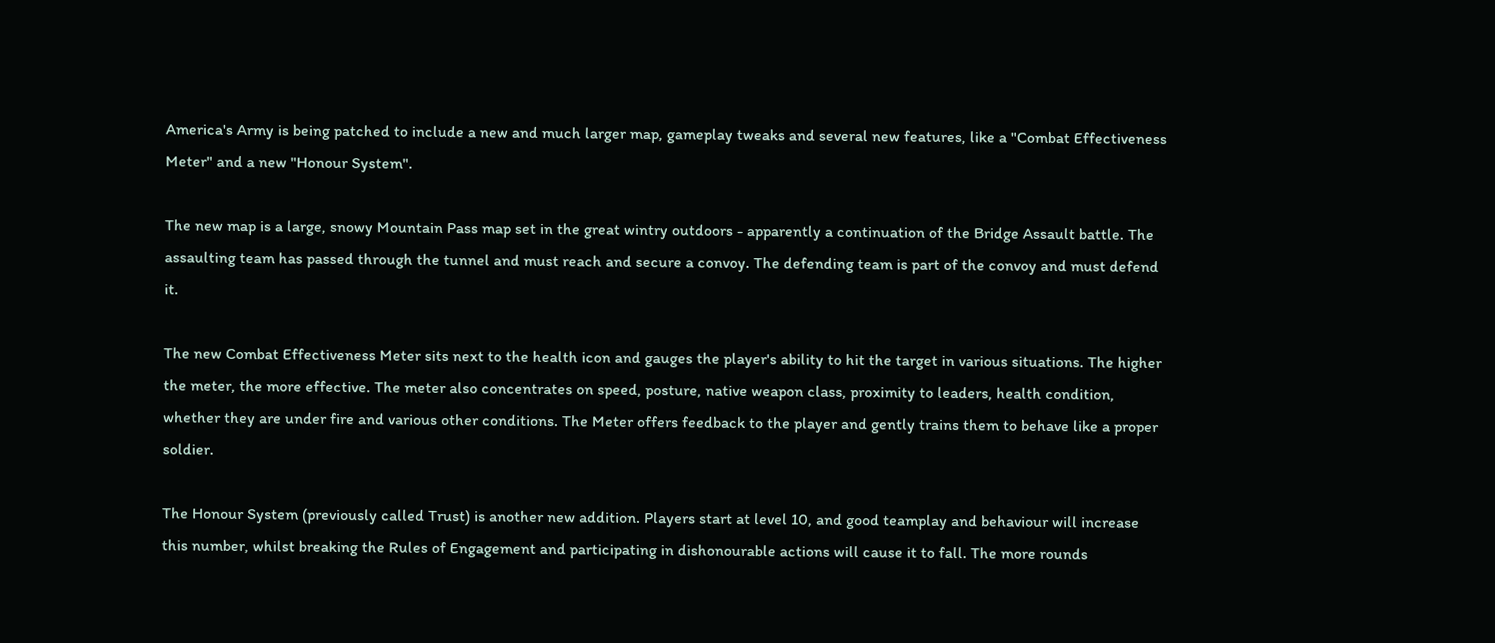America's Army is being patched to include a new and much larger map, gameplay tweaks and several new features, like a "Combat Effectiveness Meter" and a new "Honour System".

The new map is a large, snowy Mountain Pass map set in the great wintry outdoors - apparently a continuation of the Bridge Assault battle. The assaulting team has passed through the tunnel and must reach and secure a convoy. The defending team is part of the convoy and must defend it.

The new Combat Effectiveness Meter sits next to the health icon and gauges the player's ability to hit the target in various situations. The higher the meter, the more effective. The meter also concentrates on speed, posture, native weapon class, proximity to leaders, health condition, whether they are under fire and various other conditions. The Meter offers feedback to the player and gently trains them to behave like a proper soldier.

The Honour System (previously called Trust) is another new addition. Players start at level 10, and good teamplay and behaviour will increase this number, whilst breaking the Rules of Engagement and participating in dishonourable actions will cause it to fall. The more rounds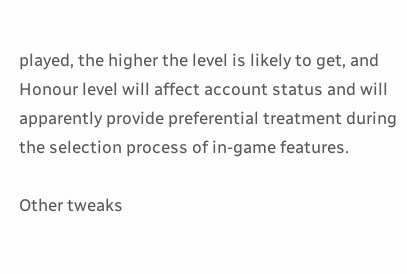played, the higher the level is likely to get, and Honour level will affect account status and will apparently provide preferential treatment during the selection process of in-game features.

Other tweaks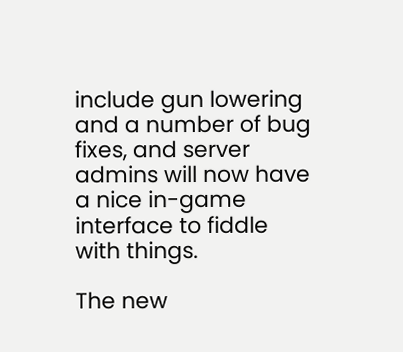include gun lowering and a number of bug fixes, and server admins will now have a nice in-game interface to fiddle with things.

The new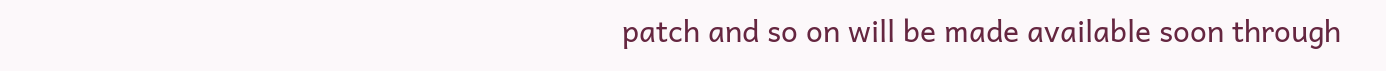patch and so on will be made available soon through